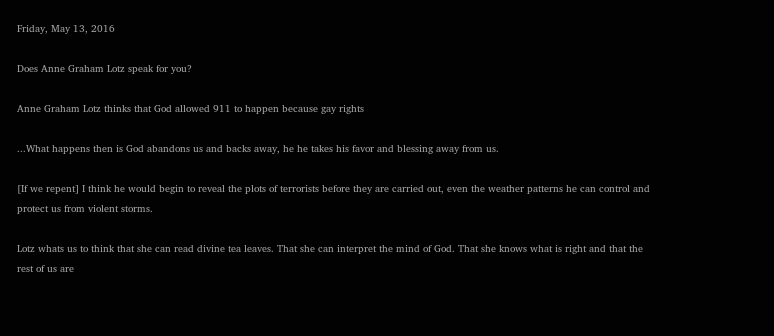Friday, May 13, 2016

Does Anne Graham Lotz speak for you?

Anne Graham Lotz thinks that God allowed 911 to happen because gay rights

...What happens then is God abandons us and backs away, he he takes his favor and blessing away from us.

[If we repent] I think he would begin to reveal the plots of terrorists before they are carried out, even the weather patterns he can control and protect us from violent storms.

Lotz whats us to think that she can read divine tea leaves. That she can interpret the mind of God. That she knows what is right and that the rest of us are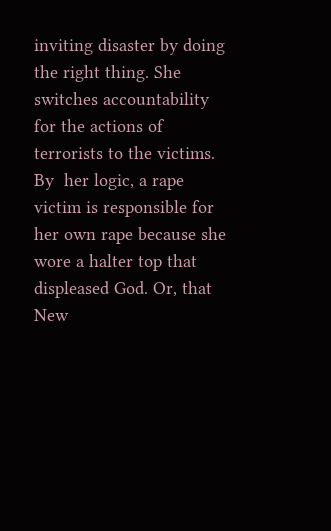inviting disaster by doing the right thing. She switches accountability for the actions of terrorists to the victims. By  her logic, a rape victim is responsible for her own rape because she wore a halter top that displeased God. Or, that New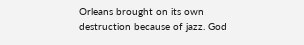Orleans brought on its own destruction because of jazz. God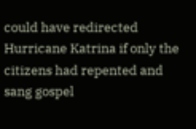could have redirected Hurricane Katrina if only the citizens had repented and sang gospel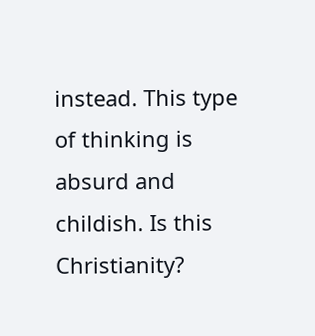instead. This type of thinking is absurd and childish. Is this Christianity?